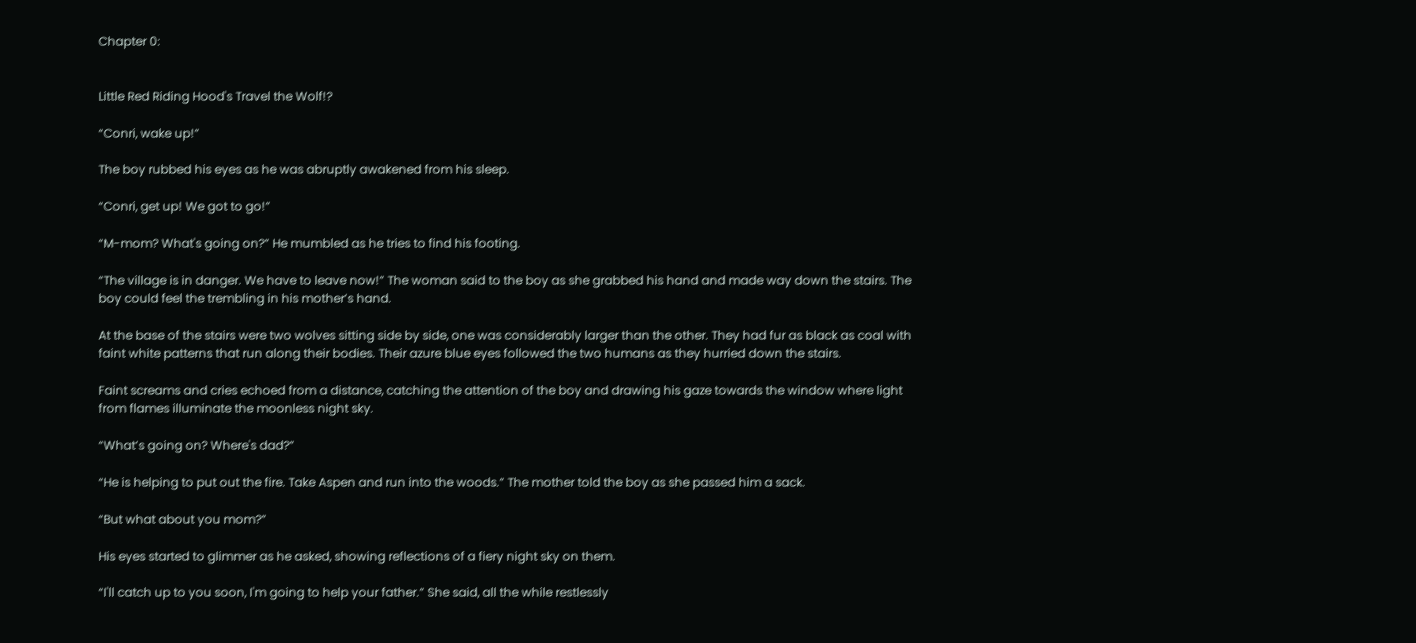Chapter 0:


Little Red Riding Hood's Travel the Wolf!?

“Conri, wake up!”

The boy rubbed his eyes as he was abruptly awakened from his sleep.

“Conri, get up! We got to go!”

“M-mom? What's going on?” He mumbled as he tries to find his footing.

“The village is in danger. We have to leave now!” The woman said to the boy as she grabbed his hand and made way down the stairs. The boy could feel the trembling in his mother’s hand.

At the base of the stairs were two wolves sitting side by side, one was considerably larger than the other. They had fur as black as coal with faint white patterns that run along their bodies. Their azure blue eyes followed the two humans as they hurried down the stairs.

Faint screams and cries echoed from a distance, catching the attention of the boy and drawing his gaze towards the window where light from flames illuminate the moonless night sky.

“What’s going on? Where's dad?”

“He is helping to put out the fire. Take Aspen and run into the woods.” The mother told the boy as she passed him a sack.

“But what about you mom?”

His eyes started to glimmer as he asked, showing reflections of a fiery night sky on them.

“I'll catch up to you soon, I'm going to help your father.” She said, all the while restlessly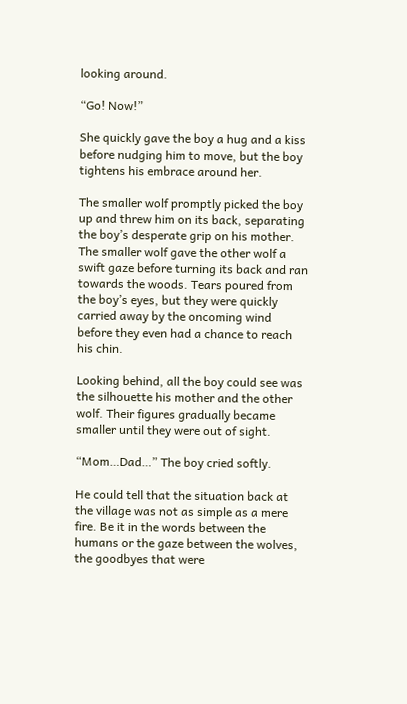looking around.

“Go! Now!”

She quickly gave the boy a hug and a kiss before nudging him to move, but the boy tightens his embrace around her.

The smaller wolf promptly picked the boy up and threw him on its back, separating the boy’s desperate grip on his mother. The smaller wolf gave the other wolf a swift gaze before turning its back and ran towards the woods. Tears poured from the boy’s eyes, but they were quickly carried away by the oncoming wind before they even had a chance to reach his chin.

Looking behind, all the boy could see was the silhouette his mother and the other wolf. Their figures gradually became smaller until they were out of sight.

“Mom…Dad…” The boy cried softly.

He could tell that the situation back at the village was not as simple as a mere fire. Be it in the words between the humans or the gaze between the wolves, the goodbyes that were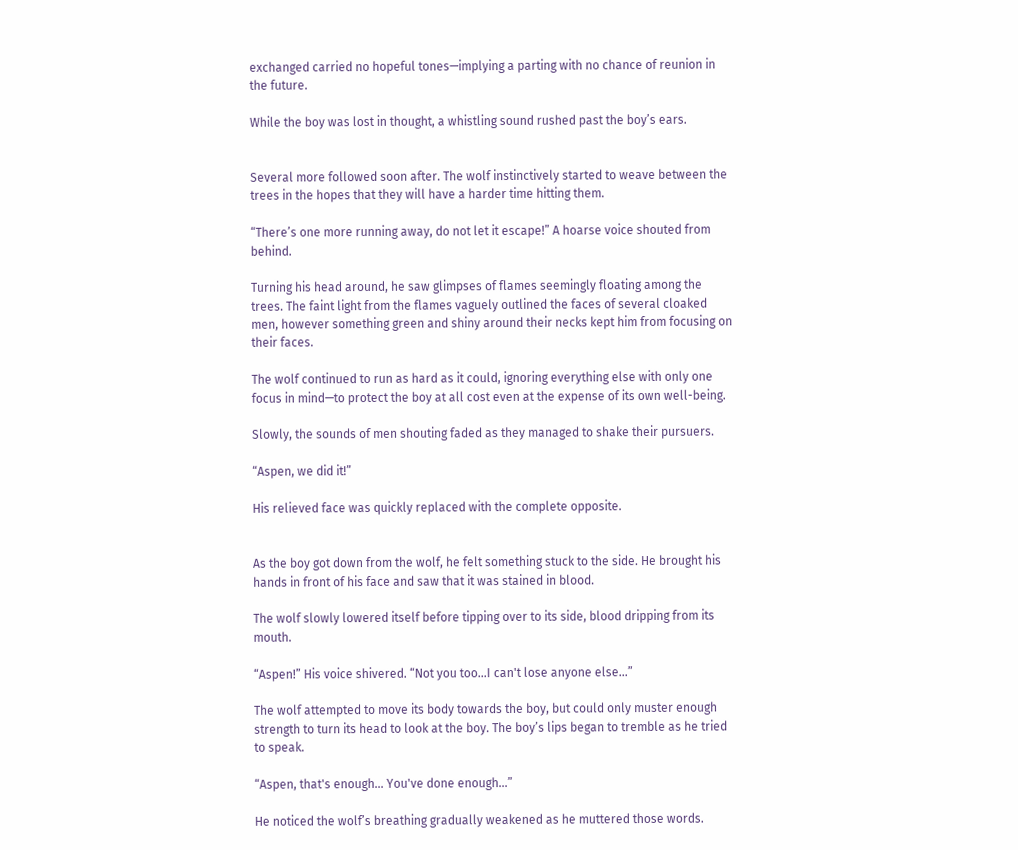exchanged carried no hopeful tones—implying a parting with no chance of reunion in the future.

While the boy was lost in thought, a whistling sound rushed past the boy’s ears.


Several more followed soon after. The wolf instinctively started to weave between the trees in the hopes that they will have a harder time hitting them.

“There’s one more running away, do not let it escape!” A hoarse voice shouted from behind.

Turning his head around, he saw glimpses of flames seemingly floating among the trees. The faint light from the flames vaguely outlined the faces of several cloaked men, however something green and shiny around their necks kept him from focusing on their faces.

The wolf continued to run as hard as it could, ignoring everything else with only one focus in mind—to protect the boy at all cost even at the expense of its own well-being.

Slowly, the sounds of men shouting faded as they managed to shake their pursuers.

“Aspen, we did it!”

His relieved face was quickly replaced with the complete opposite.


As the boy got down from the wolf, he felt something stuck to the side. He brought his hands in front of his face and saw that it was stained in blood.

The wolf slowly lowered itself before tipping over to its side, blood dripping from its mouth.

“Aspen!” His voice shivered. “Not you too...I can't lose anyone else...”

The wolf attempted to move its body towards the boy, but could only muster enough strength to turn its head to look at the boy. The boy’s lips began to tremble as he tried to speak.

“Aspen, that's enough... You've done enough...”

He noticed the wolf’s breathing gradually weakened as he muttered those words.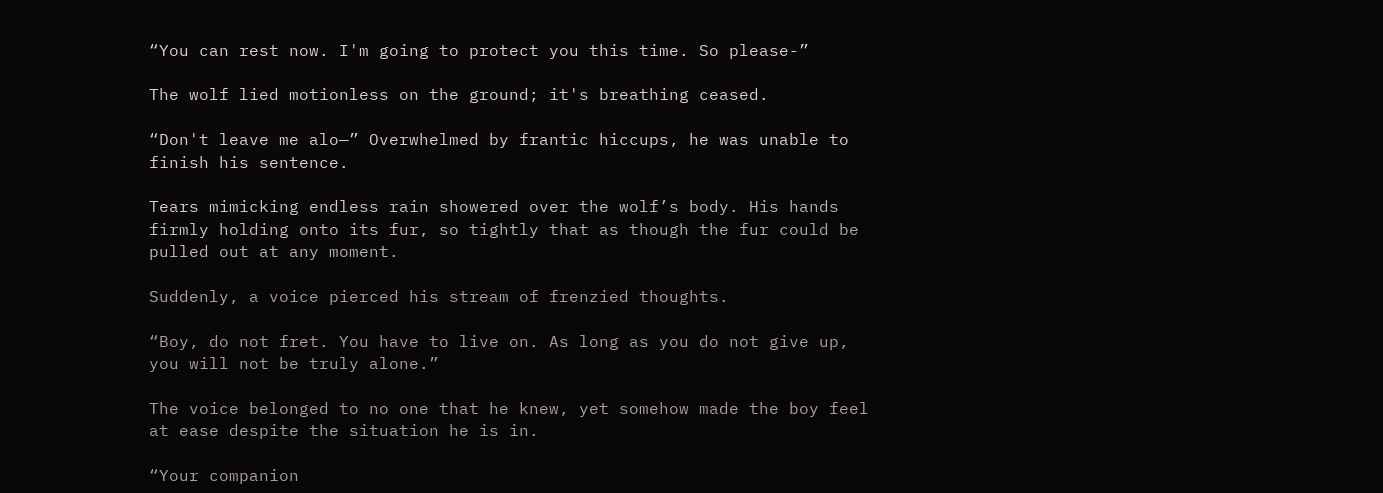“You can rest now. I'm going to protect you this time. So please-”

The wolf lied motionless on the ground; it's breathing ceased.

“Don't leave me alo—” Overwhelmed by frantic hiccups, he was unable to finish his sentence.

Tears mimicking endless rain showered over the wolf’s body. His hands firmly holding onto its fur, so tightly that as though the fur could be pulled out at any moment.

Suddenly, a voice pierced his stream of frenzied thoughts.

“Boy, do not fret. You have to live on. As long as you do not give up, you will not be truly alone.”

The voice belonged to no one that he knew, yet somehow made the boy feel at ease despite the situation he is in.

“Your companion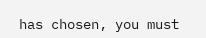has chosen, you must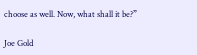choose as well. Now, what shall it be?”

Joe Gold